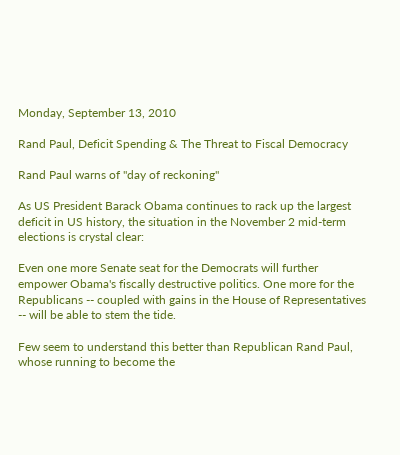Monday, September 13, 2010

Rand Paul, Deficit Spending & The Threat to Fiscal Democracy

Rand Paul warns of "day of reckoning"

As US President Barack Obama continues to rack up the largest deficit in US history, the situation in the November 2 mid-term elections is crystal clear:

Even one more Senate seat for the Democrats will further empower Obama's fiscally destructive politics. One more for the Republicans -- coupled with gains in the House of Representatives -- will be able to stem the tide.

Few seem to understand this better than Republican Rand Paul, whose running to become the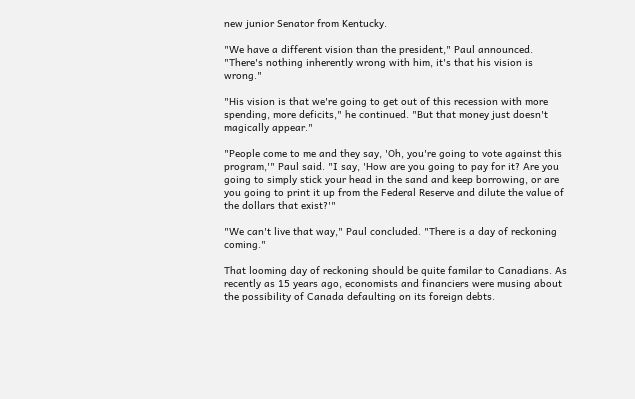new junior Senator from Kentucky.

"We have a different vision than the president," Paul announced. "There's nothing inherently wrong with him, it's that his vision is wrong."

"His vision is that we're going to get out of this recession with more spending, more deficits," he continued. "But that money just doesn't magically appear."

"People come to me and they say, 'Oh, you're going to vote against this program,'" Paul said. "I say, 'How are you going to pay for it? Are you going to simply stick your head in the sand and keep borrowing, or are you going to print it up from the Federal Reserve and dilute the value of the dollars that exist?'"

"We can't live that way," Paul concluded. "There is a day of reckoning coming."

That looming day of reckoning should be quite familar to Canadians. As recently as 15 years ago, economists and financiers were musing about the possibility of Canada defaulting on its foreign debts.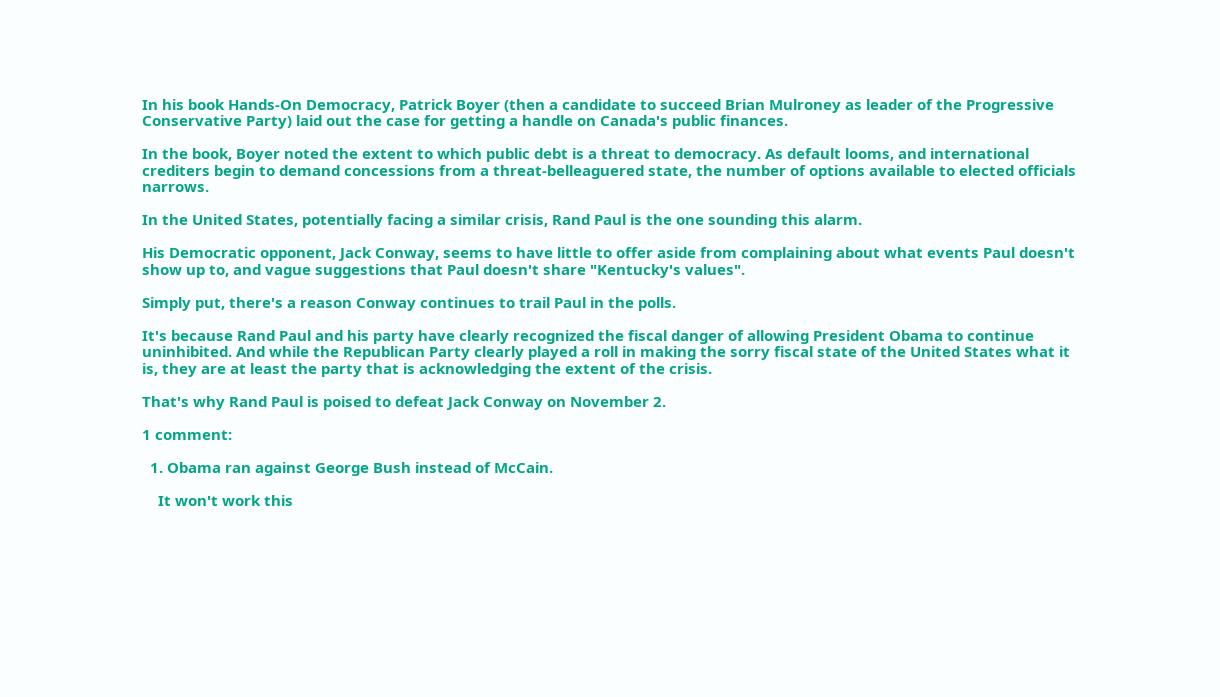In his book Hands-On Democracy, Patrick Boyer (then a candidate to succeed Brian Mulroney as leader of the Progressive Conservative Party) laid out the case for getting a handle on Canada's public finances.

In the book, Boyer noted the extent to which public debt is a threat to democracy. As default looms, and international crediters begin to demand concessions from a threat-belleaguered state, the number of options available to elected officials narrows.

In the United States, potentially facing a similar crisis, Rand Paul is the one sounding this alarm.

His Democratic opponent, Jack Conway, seems to have little to offer aside from complaining about what events Paul doesn't show up to, and vague suggestions that Paul doesn't share "Kentucky's values".

Simply put, there's a reason Conway continues to trail Paul in the polls.

It's because Rand Paul and his party have clearly recognized the fiscal danger of allowing President Obama to continue uninhibited. And while the Republican Party clearly played a roll in making the sorry fiscal state of the United States what it is, they are at least the party that is acknowledging the extent of the crisis.

That's why Rand Paul is poised to defeat Jack Conway on November 2.

1 comment:

  1. Obama ran against George Bush instead of McCain.

    It won't work this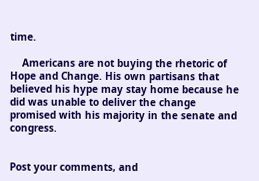time.

    Americans are not buying the rhetoric of Hope and Change. His own partisans that believed his hype may stay home because he did was unable to deliver the change promised with his majority in the senate and congress.


Post your comments, and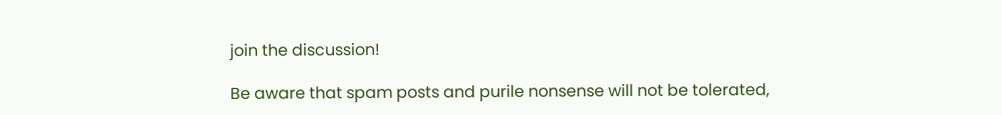join the discussion!

Be aware that spam posts and purile nonsense will not be tolerated,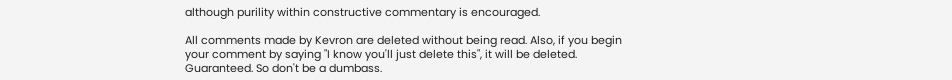although purility within constructive commentary is encouraged.

All comments made by Kevron are deleted without being read. Also, if you begin your comment by saying "I know you'll just delete this", it will be deleted. Guaranteed. So don't be a dumbass.